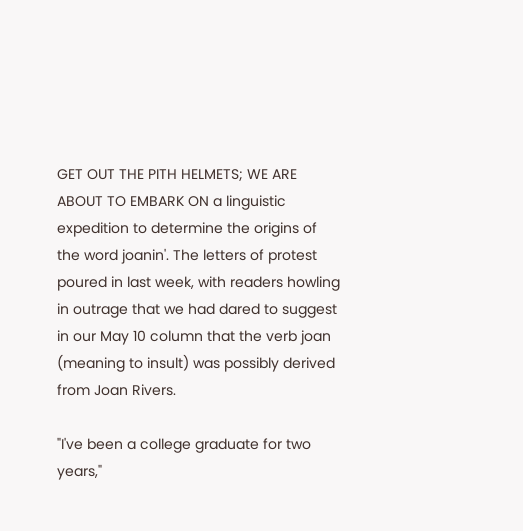GET OUT THE PITH HELMETS; WE ARE ABOUT TO EMBARK ON a linguistic expedition to determine the origins of the word joanin'. The letters of protest poured in last week, with readers howling in outrage that we had dared to suggest in our May 10 column that the verb joan (meaning to insult) was possibly derived from Joan Rivers.

"I've been a college graduate for two years,"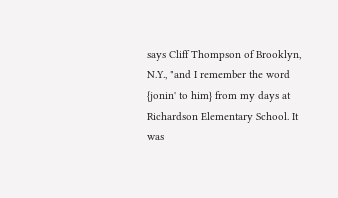says Cliff Thompson of Brooklyn, N.Y., "and I remember the word {jonin' to him} from my days at Richardson Elementary School. It was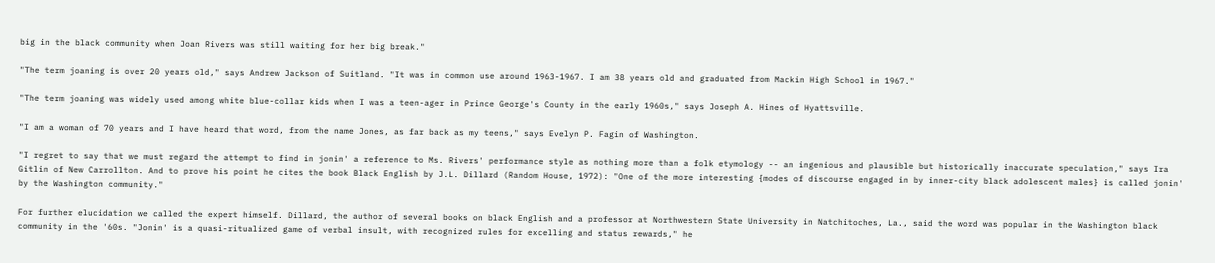big in the black community when Joan Rivers was still waiting for her big break."

"The term joaning is over 20 years old," says Andrew Jackson of Suitland. "It was in common use around 1963-1967. I am 38 years old and graduated from Mackin High School in 1967."

"The term joaning was widely used among white blue-collar kids when I was a teen-ager in Prince George's County in the early 1960s," says Joseph A. Hines of Hyattsville.

"I am a woman of 70 years and I have heard that word, from the name Jones, as far back as my teens," says Evelyn P. Fagin of Washington.

"I regret to say that we must regard the attempt to find in jonin' a reference to Ms. Rivers' performance style as nothing more than a folk etymology -- an ingenious and plausible but historically inaccurate speculation," says Ira Gitlin of New Carrollton. And to prove his point he cites the book Black English by J.L. Dillard (Random House, 1972): "One of the more interesting {modes of discourse engaged in by inner-city black adolescent males} is called jonin' by the Washington community."

For further elucidation we called the expert himself. Dillard, the author of several books on black English and a professor at Northwestern State University in Natchitoches, La., said the word was popular in the Washington black community in the '60s. "Jonin' is a quasi-ritualized game of verbal insult, with recognized rules for excelling and status rewards," he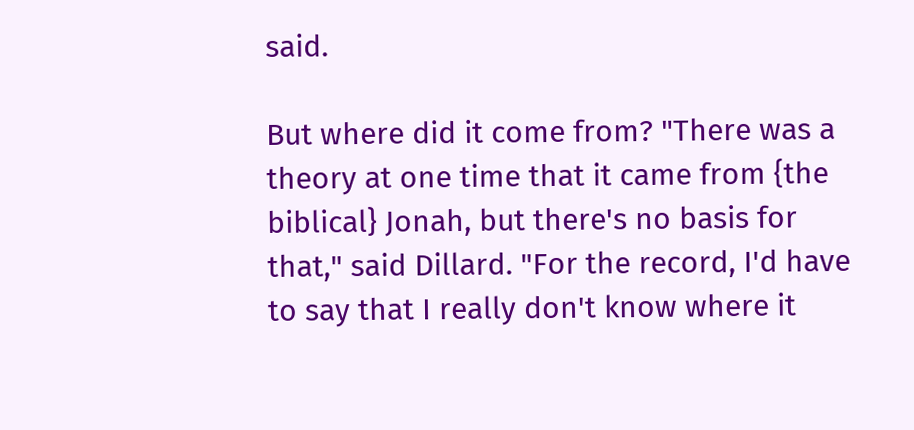said.

But where did it come from? "There was a theory at one time that it came from {the biblical} Jonah, but there's no basis for that," said Dillard. "For the record, I'd have to say that I really don't know where it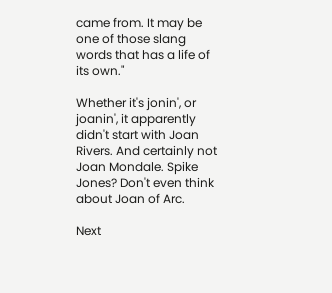came from. It may be one of those slang words that has a life of its own."

Whether it's jonin', or joanin', it apparently didn't start with Joan Rivers. And certainly not Joan Mondale. Spike Jones? Don't even think about Joan of Arc.

Next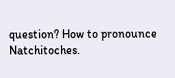question? How to pronounce Natchitoches.